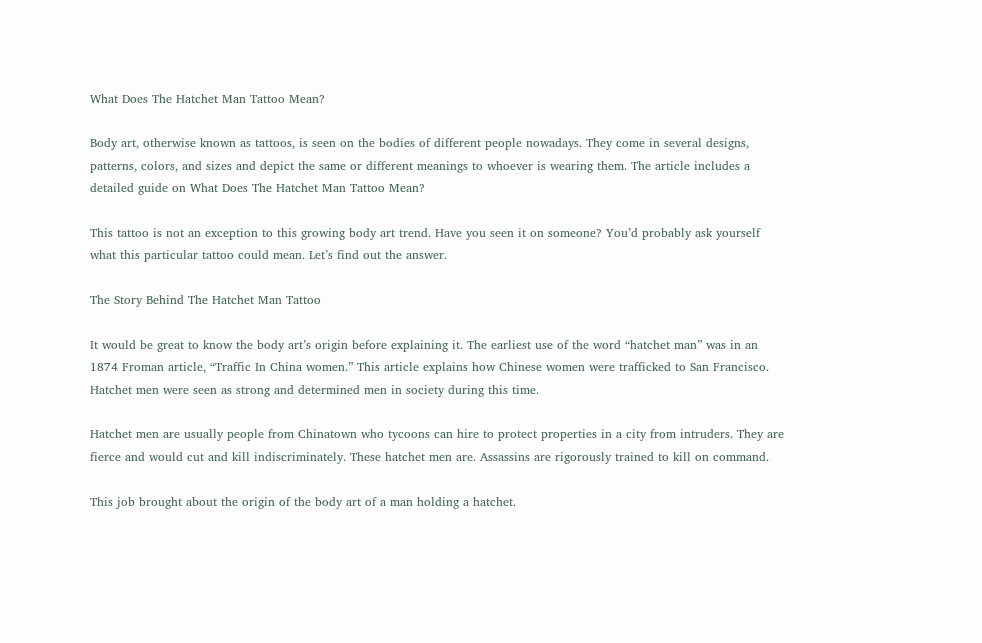What Does The Hatchet Man Tattoo Mean?

Body art, otherwise known as tattoos, is seen on the bodies of different people nowadays. They come in several designs, patterns, colors, and sizes and depict the same or different meanings to whoever is wearing them. The article includes a detailed guide on What Does The Hatchet Man Tattoo Mean?

This tattoo is not an exception to this growing body art trend. Have you seen it on someone? You’d probably ask yourself what this particular tattoo could mean. Let’s find out the answer.

The Story Behind The Hatchet Man Tattoo

It would be great to know the body art’s origin before explaining it. The earliest use of the word “hatchet man” was in an 1874 Froman article, “Traffic In China women.” This article explains how Chinese women were trafficked to San Francisco. Hatchet men were seen as strong and determined men in society during this time.

Hatchet men are usually people from Chinatown who tycoons can hire to protect properties in a city from intruders. They are fierce and would cut and kill indiscriminately. These hatchet men are. Assassins are rigorously trained to kill on command.

This job brought about the origin of the body art of a man holding a hatchet.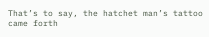That’s to say, the hatchet man’s tattoo came forth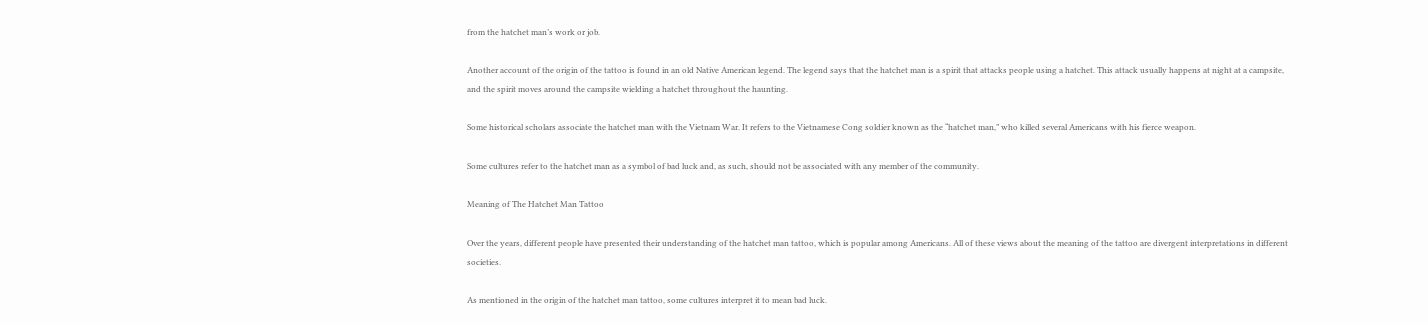from the hatchet man’s work or job.

Another account of the origin of the tattoo is found in an old Native American legend. The legend says that the hatchet man is a spirit that attacks people using a hatchet. This attack usually happens at night at a campsite, and the spirit moves around the campsite wielding a hatchet throughout the haunting.

Some historical scholars associate the hatchet man with the Vietnam War. It refers to the Vietnamese Cong soldier known as the “hatchet man,” who killed several Americans with his fierce weapon.

Some cultures refer to the hatchet man as a symbol of bad luck and, as such, should not be associated with any member of the community.

Meaning of The Hatchet Man Tattoo

Over the years, different people have presented their understanding of the hatchet man tattoo, which is popular among Americans. All of these views about the meaning of the tattoo are divergent interpretations in different societies.

As mentioned in the origin of the hatchet man tattoo, some cultures interpret it to mean bad luck.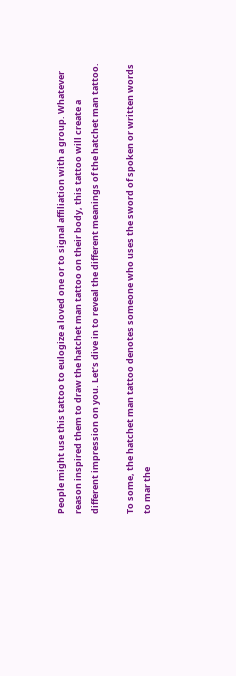People might use this tattoo to eulogize a loved one or to signal affiliation with a group. Whatever reason inspired them to draw the hatchet man tattoo on their body, this tattoo will create a different impression on you. Let’s dive in to reveal the different meanings of the hatchet man tattoo.

To some, the hatchet man tattoo denotes someone who uses the sword of spoken or written words to mar the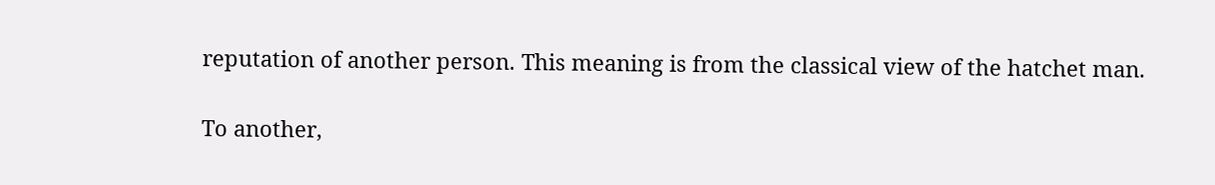reputation of another person. This meaning is from the classical view of the hatchet man.

To another,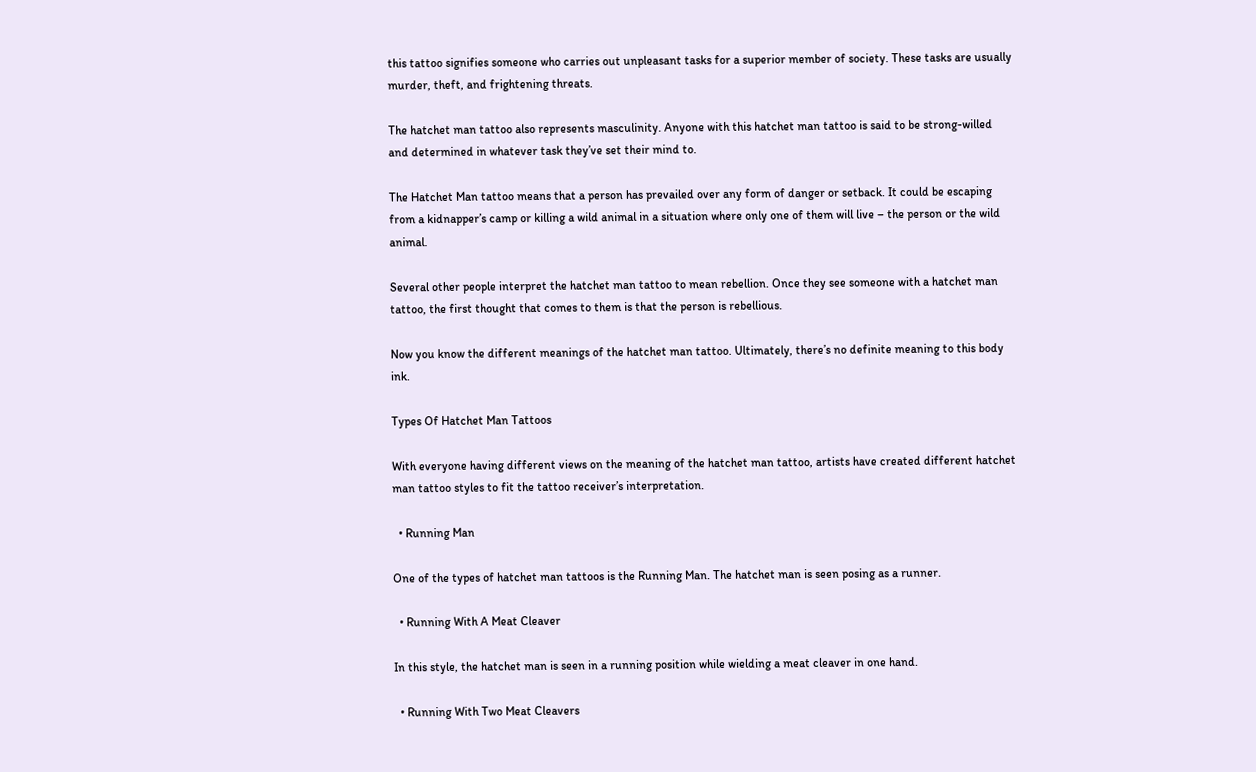this tattoo signifies someone who carries out unpleasant tasks for a superior member of society. These tasks are usually murder, theft, and frightening threats.

The hatchet man tattoo also represents masculinity. Anyone with this hatchet man tattoo is said to be strong-willed and determined in whatever task they’ve set their mind to.

The Hatchet Man tattoo means that a person has prevailed over any form of danger or setback. It could be escaping from a kidnapper’s camp or killing a wild animal in a situation where only one of them will live – the person or the wild animal.

Several other people interpret the hatchet man tattoo to mean rebellion. Once they see someone with a hatchet man tattoo, the first thought that comes to them is that the person is rebellious.

Now you know the different meanings of the hatchet man tattoo. Ultimately, there’s no definite meaning to this body ink.

Types Of Hatchet Man Tattoos

With everyone having different views on the meaning of the hatchet man tattoo, artists have created different hatchet man tattoo styles to fit the tattoo receiver’s interpretation.

  • Running Man

One of the types of hatchet man tattoos is the Running Man. The hatchet man is seen posing as a runner.

  • Running With A Meat Cleaver

In this style, the hatchet man is seen in a running position while wielding a meat cleaver in one hand.

  • Running With Two Meat Cleavers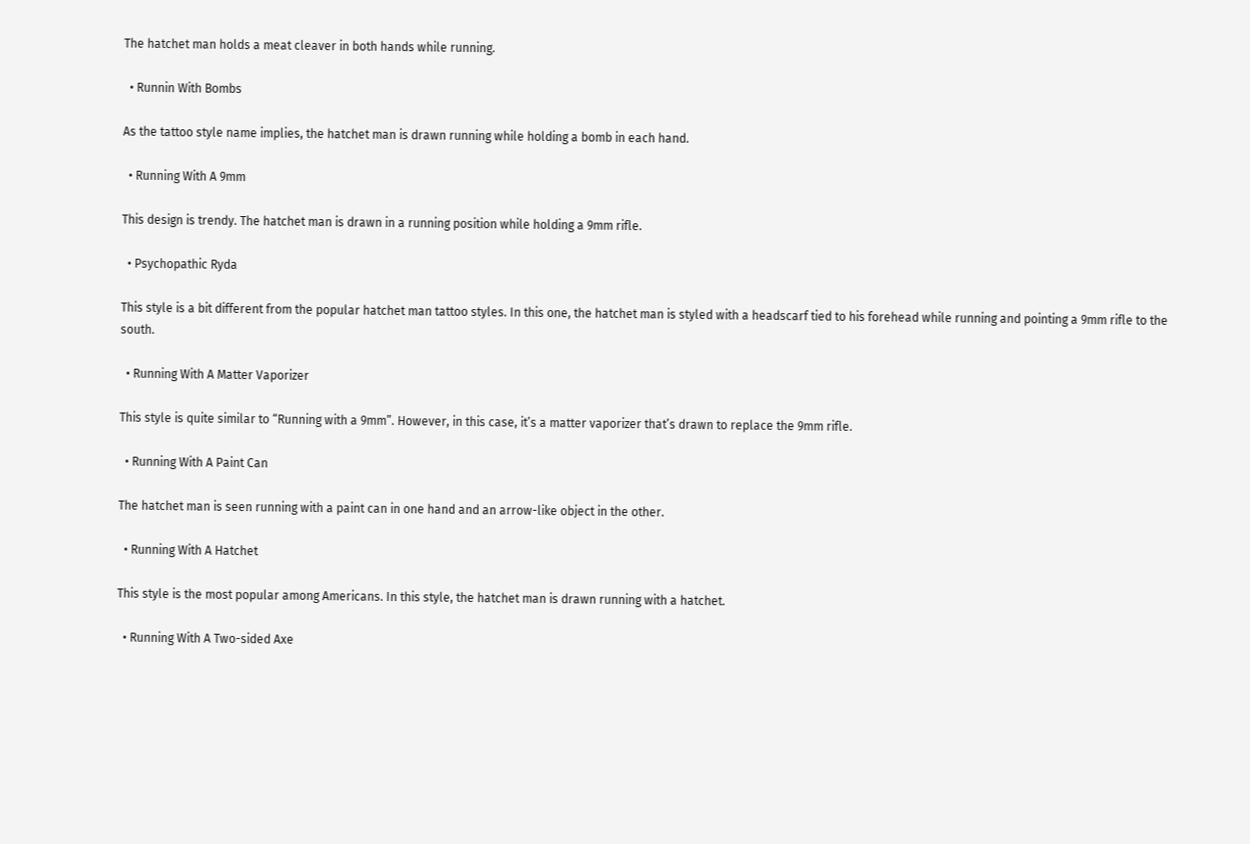The hatchet man holds a meat cleaver in both hands while running.

  • Runnin With Bombs

As the tattoo style name implies, the hatchet man is drawn running while holding a bomb in each hand.

  • Running With A 9mm

This design is trendy. The hatchet man is drawn in a running position while holding a 9mm rifle.

  • Psychopathic Ryda

This style is a bit different from the popular hatchet man tattoo styles. In this one, the hatchet man is styled with a headscarf tied to his forehead while running and pointing a 9mm rifle to the south.

  • Running With A Matter Vaporizer

This style is quite similar to “Running with a 9mm”. However, in this case, it’s a matter vaporizer that’s drawn to replace the 9mm rifle.

  • Running With A Paint Can

The hatchet man is seen running with a paint can in one hand and an arrow-like object in the other.

  • Running With A Hatchet

This style is the most popular among Americans. In this style, the hatchet man is drawn running with a hatchet.

  • Running With A Two-sided Axe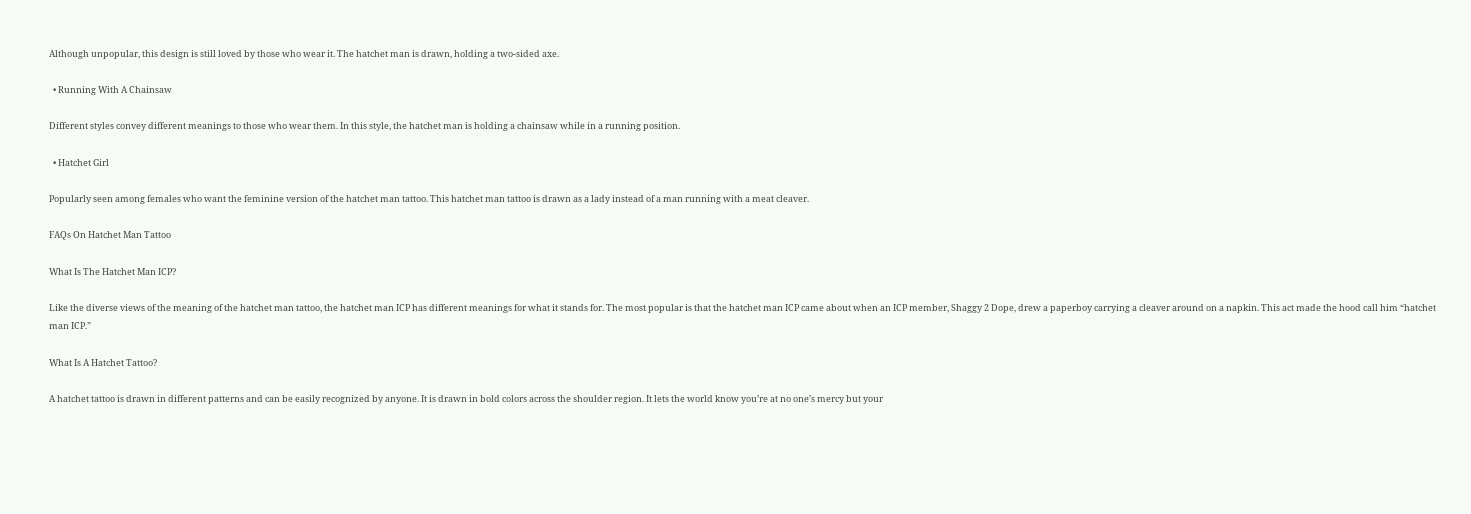Although unpopular, this design is still loved by those who wear it. The hatchet man is drawn, holding a two-sided axe.

  • Running With A Chainsaw

Different styles convey different meanings to those who wear them. In this style, the hatchet man is holding a chainsaw while in a running position.

  • Hatchet Girl

Popularly seen among females who want the feminine version of the hatchet man tattoo. This hatchet man tattoo is drawn as a lady instead of a man running with a meat cleaver.

FAQs On Hatchet Man Tattoo

What Is The Hatchet Man ICP?

Like the diverse views of the meaning of the hatchet man tattoo, the hatchet man ICP has different meanings for what it stands for. The most popular is that the hatchet man ICP came about when an ICP member, Shaggy 2 Dope, drew a paperboy carrying a cleaver around on a napkin. This act made the hood call him “hatchet man ICP.”

What Is A Hatchet Tattoo?

A hatchet tattoo is drawn in different patterns and can be easily recognized by anyone. It is drawn in bold colors across the shoulder region. It lets the world know you’re at no one’s mercy but your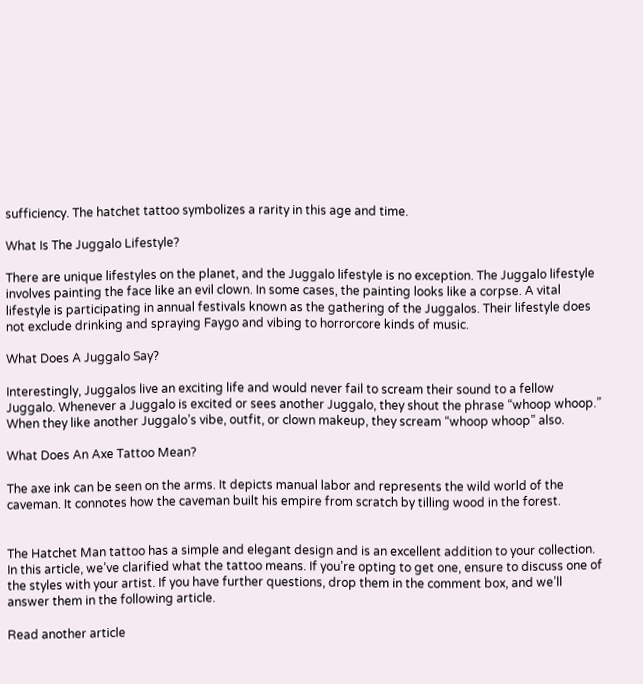sufficiency. The hatchet tattoo symbolizes a rarity in this age and time.

What Is The Juggalo Lifestyle?

There are unique lifestyles on the planet, and the Juggalo lifestyle is no exception. The Juggalo lifestyle involves painting the face like an evil clown. In some cases, the painting looks like a corpse. A vital lifestyle is participating in annual festivals known as the gathering of the Juggalos. Their lifestyle does not exclude drinking and spraying Faygo and vibing to horrorcore kinds of music.

What Does A Juggalo Say?

Interestingly, Juggalos live an exciting life and would never fail to scream their sound to a fellow Juggalo. Whenever a Juggalo is excited or sees another Juggalo, they shout the phrase “whoop whoop.” When they like another Juggalo’s vibe, outfit, or clown makeup, they scream “whoop whoop” also.

What Does An Axe Tattoo Mean?

The axe ink can be seen on the arms. It depicts manual labor and represents the wild world of the caveman. It connotes how the caveman built his empire from scratch by tilling wood in the forest.


The Hatchet Man tattoo has a simple and elegant design and is an excellent addition to your collection. In this article, we’ve clarified what the tattoo means. If you’re opting to get one, ensure to discuss one of the styles with your artist. If you have further questions, drop them in the comment box, and we’ll answer them in the following article.

Read another article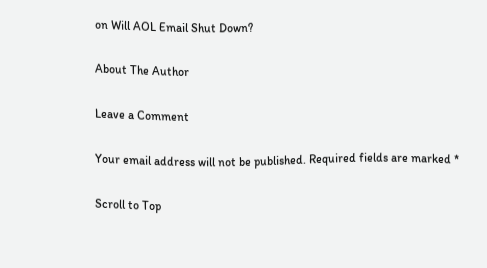on Will AOL Email Shut Down?

About The Author

Leave a Comment

Your email address will not be published. Required fields are marked *

Scroll to Top